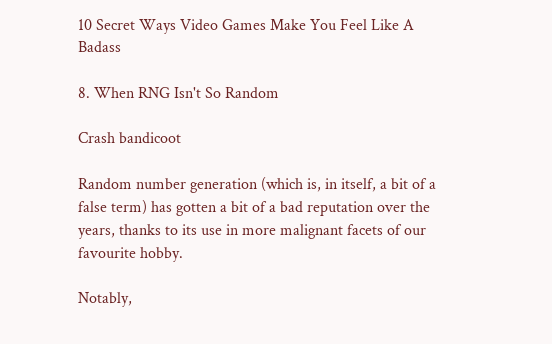10 Secret Ways Video Games Make You Feel Like A Badass

8. When RNG Isn't So Random

Crash bandicoot

Random number generation (which is, in itself, a bit of a false term) has gotten a bit of a bad reputation over the years, thanks to its use in more malignant facets of our favourite hobby.

Notably,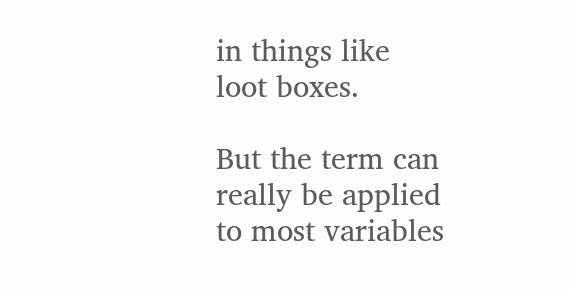in things like loot boxes.

But the term can really be applied to most variables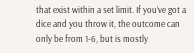that exist within a set limit. If you’ve got a dice and you throw it, the outcome can only be from 1-6, but is mostly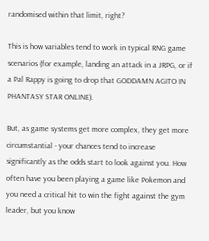randomised within that limit, right?

This is how variables tend to work in typical RNG game scenarios (for example, landing an attack in a JRPG, or if a Pal Rappy is going to drop that GODDAMN AGITO IN PHANTASY STAR ONLINE).

But, as game systems get more complex, they get more circumstantial - your chances tend to increase significantly as the odds start to look against you. How often have you been playing a game like Pokemon and you need a critical hit to win the fight against the gym leader, but you know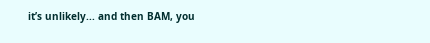it’s unlikely... and then BAM, you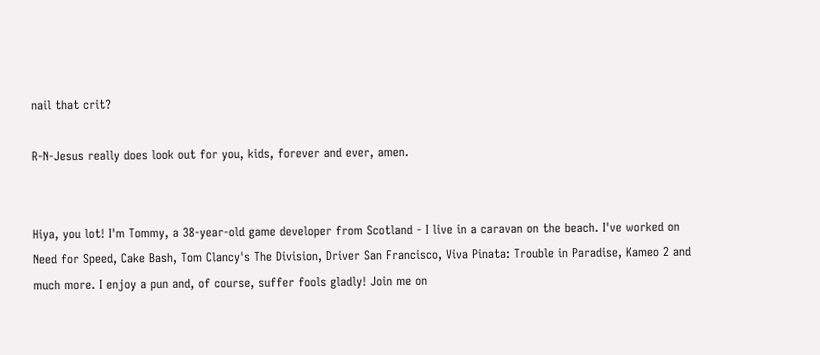nail that crit?

R-N-Jesus really does look out for you, kids, forever and ever, amen.


Hiya, you lot! I'm Tommy, a 38-year-old game developer from Scotland - I live in a caravan on the beach. I've worked on Need for Speed, Cake Bash, Tom Clancy's The Division, Driver San Francisco, Viva Pinata: Trouble in Paradise, Kameo 2 and much more. I enjoy a pun and, of course, suffer fools gladly! Join me on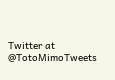Twitter at @TotoMimoTweets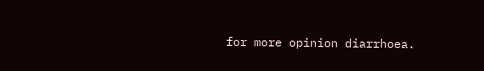for more opinion diarrhoea.